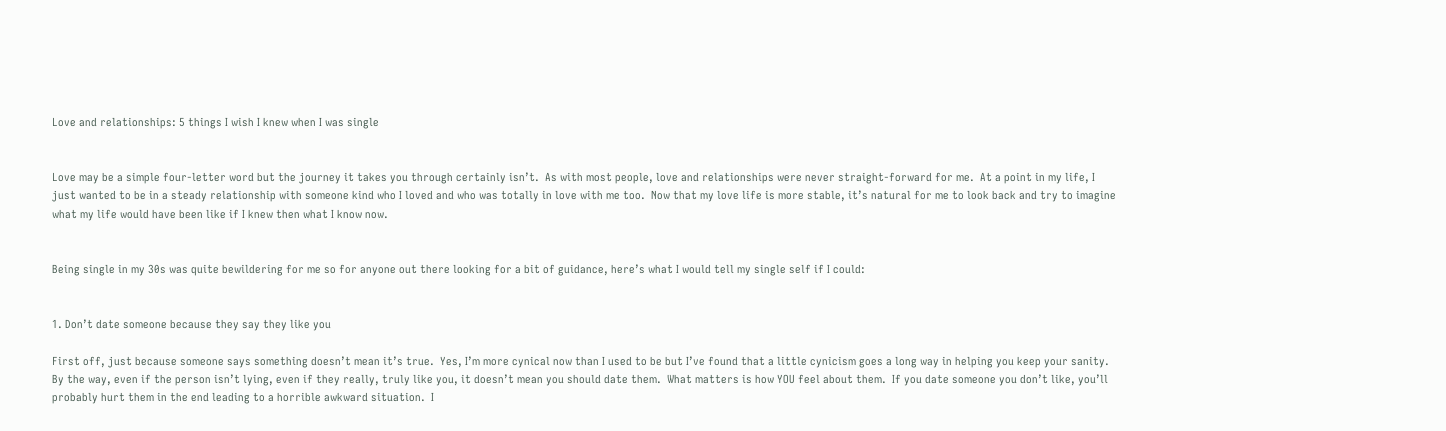Love and relationships: 5 things I wish I knew when I was single


Love may be a simple four-letter word but the journey it takes you through certainly isn’t.  As with most people, love and relationships were never straight-forward for me.  At a point in my life, I just wanted to be in a steady relationship with someone kind who I loved and who was totally in love with me too.  Now that my love life is more stable, it’s natural for me to look back and try to imagine what my life would have been like if I knew then what I know now.


Being single in my 30s was quite bewildering for me so for anyone out there looking for a bit of guidance, here’s what I would tell my single self if I could:


1. Don’t date someone because they say they like you

First off, just because someone says something doesn’t mean it’s true.  Yes, I’m more cynical now than I used to be but I’ve found that a little cynicism goes a long way in helping you keep your sanity.  By the way, even if the person isn’t lying, even if they really, truly like you, it doesn’t mean you should date them.  What matters is how YOU feel about them.  If you date someone you don’t like, you’ll probably hurt them in the end leading to a horrible awkward situation.  I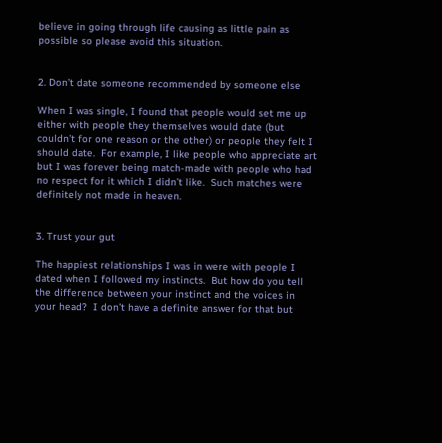believe in going through life causing as little pain as possible so please avoid this situation.


2. Don’t date someone recommended by someone else

When I was single, I found that people would set me up either with people they themselves would date (but couldn’t for one reason or the other) or people they felt I should date.  For example, I like people who appreciate art but I was forever being match-made with people who had no respect for it which I didn’t like.  Such matches were definitely not made in heaven.


3. Trust your gut

The happiest relationships I was in were with people I dated when I followed my instincts.  But how do you tell the difference between your instinct and the voices in your head?  I don’t have a definite answer for that but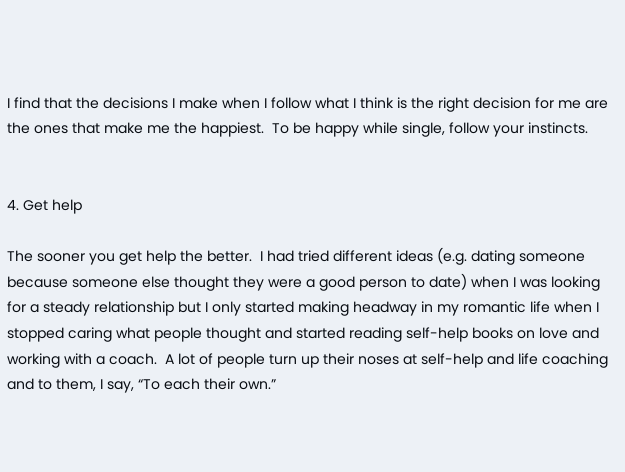I find that the decisions I make when I follow what I think is the right decision for me are the ones that make me the happiest.  To be happy while single, follow your instincts.


4. Get help

The sooner you get help the better.  I had tried different ideas (e.g. dating someone because someone else thought they were a good person to date) when I was looking for a steady relationship but I only started making headway in my romantic life when I stopped caring what people thought and started reading self-help books on love and working with a coach.  A lot of people turn up their noses at self-help and life coaching and to them, I say, “To each their own.”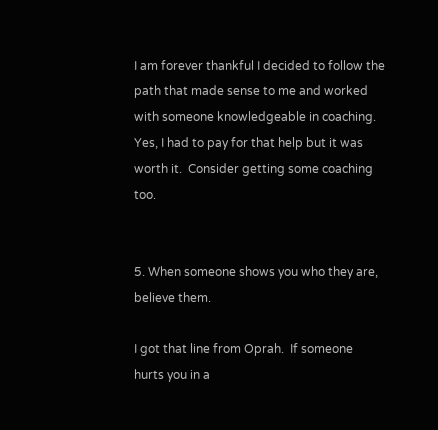I am forever thankful I decided to follow the path that made sense to me and worked with someone knowledgeable in coaching.  Yes, I had to pay for that help but it was worth it.  Consider getting some coaching too.


5. When someone shows you who they are, believe them.

I got that line from Oprah.  If someone hurts you in a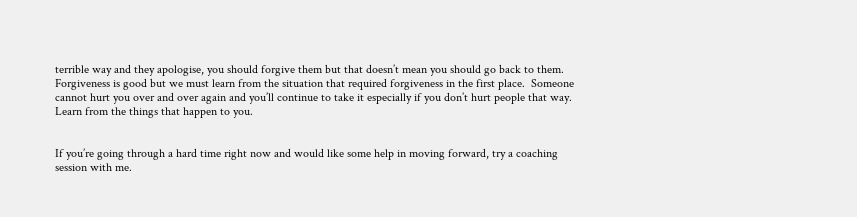terrible way and they apologise, you should forgive them but that doesn’t mean you should go back to them.  Forgiveness is good but we must learn from the situation that required forgiveness in the first place.  Someone cannot hurt you over and over again and you’ll continue to take it especially if you don’t hurt people that way.  Learn from the things that happen to you.


If you’re going through a hard time right now and would like some help in moving forward, try a coaching session with me.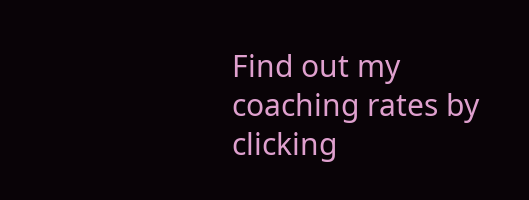Find out my coaching rates by clicking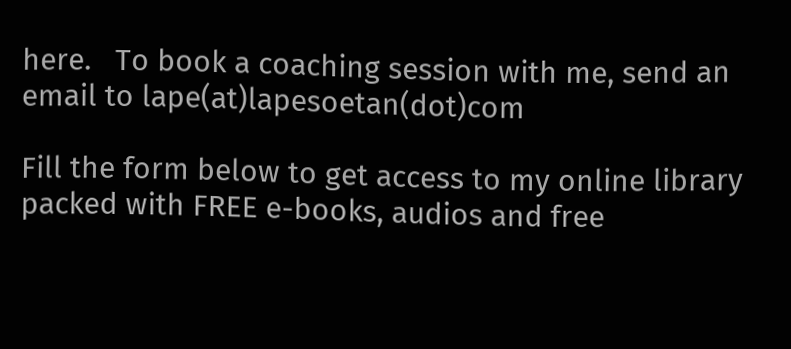here.   To book a coaching session with me, send an email to lape(at)lapesoetan(dot)com

Fill the form below to get access to my online library packed with FREE e-books, audios and free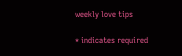weekly love tips

* indicates required